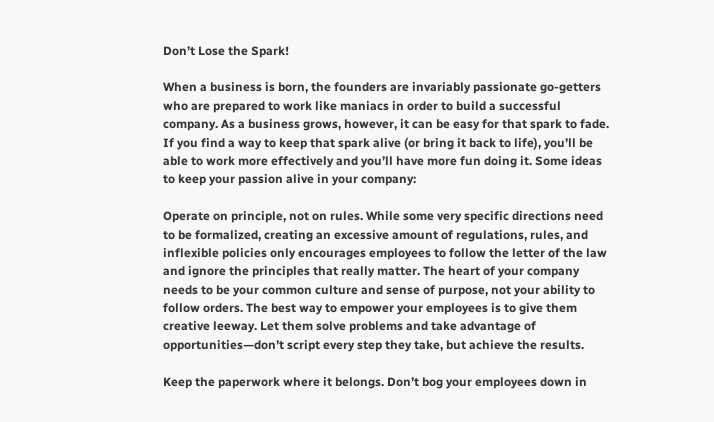Don’t Lose the Spark!

When a business is born, the founders are invariably passionate go-getters who are prepared to work like maniacs in order to build a successful company. As a business grows, however, it can be easy for that spark to fade. If you find a way to keep that spark alive (or bring it back to life), you’ll be able to work more effectively and you’ll have more fun doing it. Some ideas to keep your passion alive in your company:

Operate on principle, not on rules. While some very specific directions need to be formalized, creating an excessive amount of regulations, rules, and inflexible policies only encourages employees to follow the letter of the law and ignore the principles that really matter. The heart of your company needs to be your common culture and sense of purpose, not your ability to follow orders. The best way to empower your employees is to give them creative leeway. Let them solve problems and take advantage of opportunities—don’t script every step they take, but achieve the results.

Keep the paperwork where it belongs. Don’t bog your employees down in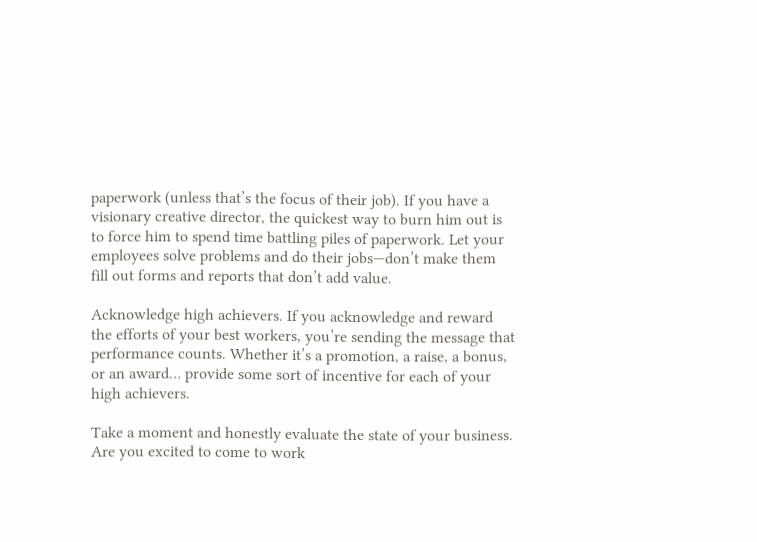paperwork (unless that’s the focus of their job). If you have a visionary creative director, the quickest way to burn him out is to force him to spend time battling piles of paperwork. Let your employees solve problems and do their jobs—don’t make them fill out forms and reports that don’t add value.

Acknowledge high achievers. If you acknowledge and reward the efforts of your best workers, you’re sending the message that performance counts. Whether it’s a promotion, a raise, a bonus, or an award… provide some sort of incentive for each of your high achievers.

Take a moment and honestly evaluate the state of your business. Are you excited to come to work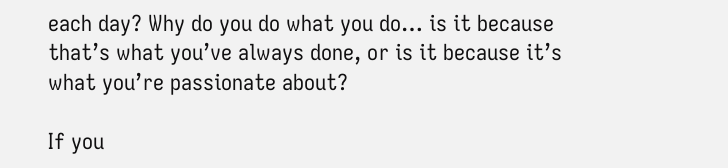each day? Why do you do what you do… is it because that’s what you’ve always done, or is it because it’s what you’re passionate about?

If you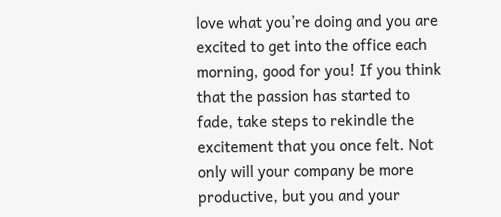love what you’re doing and you are excited to get into the office each morning, good for you! If you think that the passion has started to fade, take steps to rekindle the excitement that you once felt. Not only will your company be more productive, but you and your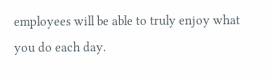employees will be able to truly enjoy what you do each day.